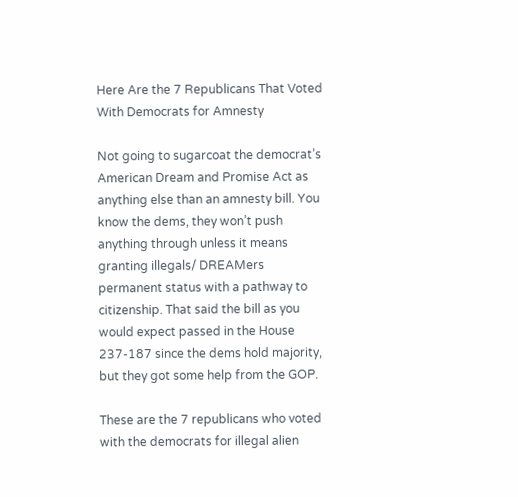Here Are the 7 Republicans That Voted With Democrats for Amnesty

Not going to sugarcoat the democrat’s American Dream and Promise Act as anything else than an amnesty bill. You know the dems, they won’t push anything through unless it means granting illegals/ DREAMers permanent status with a pathway to citizenship. That said the bill as you would expect passed in the House 237-187 since the dems hold majority, but they got some help from the GOP.

These are the 7 republicans who voted with the democrats for illegal alien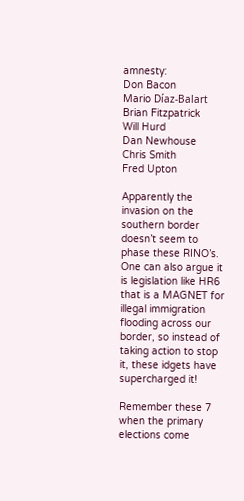amnesty:
Don Bacon
Mario Díaz-Balart
Brian Fitzpatrick
Will Hurd
Dan Newhouse
Chris Smith
Fred Upton

Apparently the invasion on the southern border doesn’t seem to phase these RINO’s. One can also argue it is legislation like HR6 that is a MAGNET for illegal immigration flooding across our border, so instead of taking action to stop it, these idgets have supercharged it!

Remember these 7 when the primary elections come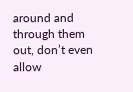around and through them out, don’t even allow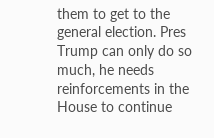them to get to the general election. Pres Trump can only do so much, he needs reinforcements in the House to continue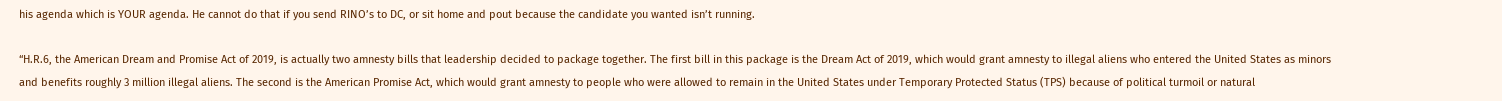his agenda which is YOUR agenda. He cannot do that if you send RINO’s to DC, or sit home and pout because the candidate you wanted isn’t running.

“H.R.6, the American Dream and Promise Act of 2019, is actually two amnesty bills that leadership decided to package together. The first bill in this package is the Dream Act of 2019, which would grant amnesty to illegal aliens who entered the United States as minors and benefits roughly 3 million illegal aliens. The second is the American Promise Act, which would grant amnesty to people who were allowed to remain in the United States under Temporary Protected Status (TPS) because of political turmoil or natural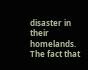disaster in their homelands. The fact that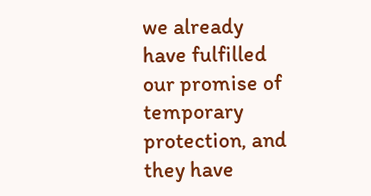we already have fulfilled our promise of temporary protection, and they have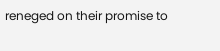reneged on their promise to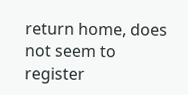return home, does not seem to register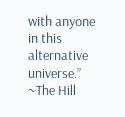with anyone in this alternative universe.” ~The Hill